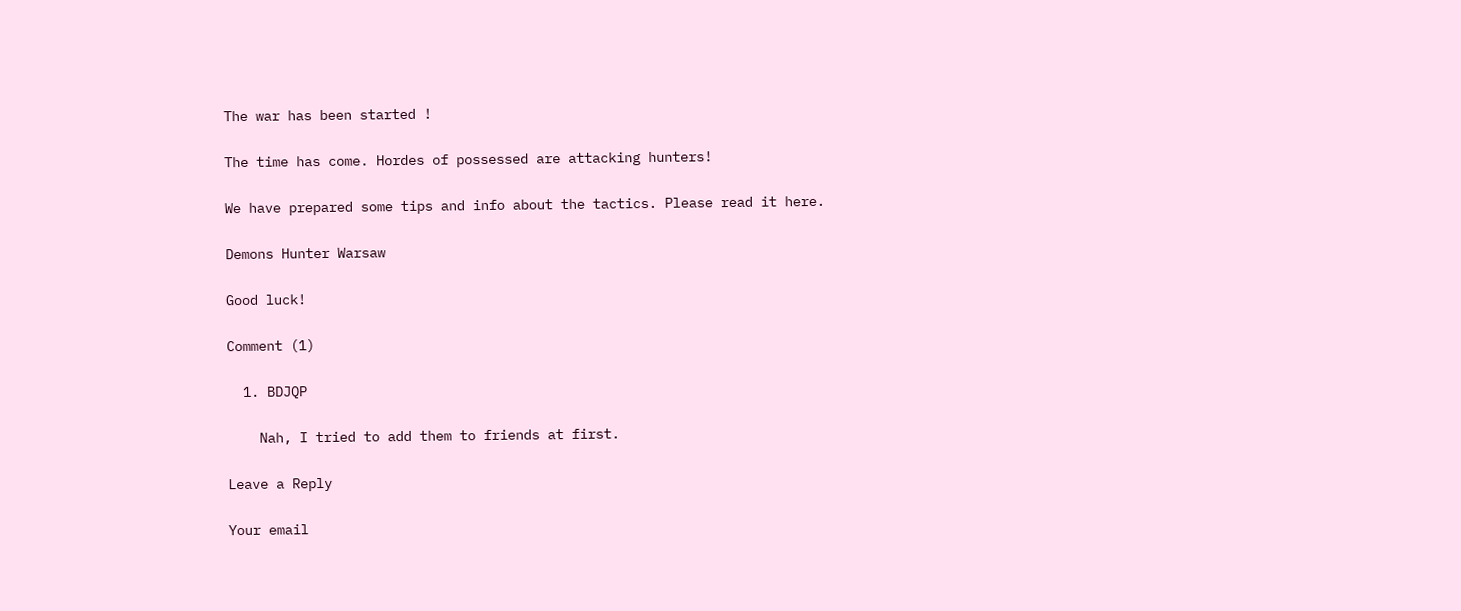The war has been started !

The time has come. Hordes of possessed are attacking hunters!

We have prepared some tips and info about the tactics. Please read it here.

Demons Hunter Warsaw

Good luck!

Comment (1)

  1. BDJQP

    Nah, I tried to add them to friends at first.

Leave a Reply

Your email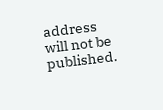address will not be published.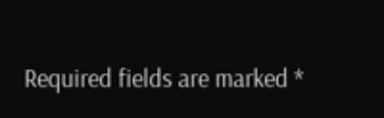Required fields are marked *